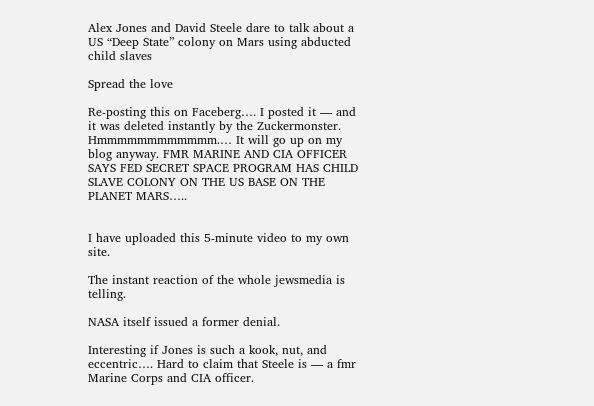Alex Jones and David Steele dare to talk about a US “Deep State” colony on Mars using abducted child slaves

Spread the love

Re-posting this on Faceberg…. I posted it — and it was deleted instantly by the Zuckermonster. Hmmmmmmmmmmmm.… It will go up on my blog anyway. FMR MARINE AND CIA OFFICER SAYS FED SECRET SPACE PROGRAM HAS CHILD SLAVE COLONY ON THE US BASE ON THE PLANET MARS…..


I have uploaded this 5-minute video to my own site.

The instant reaction of the whole jewsmedia is telling.

NASA itself issued a former denial.

Interesting if Jones is such a kook, nut, and eccentric…. Hard to claim that Steele is — a fmr Marine Corps and CIA officer.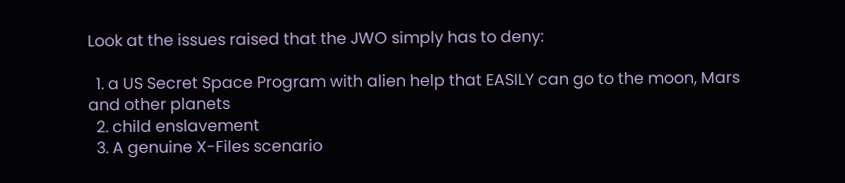Look at the issues raised that the JWO simply has to deny:

  1. a US Secret Space Program with alien help that EASILY can go to the moon, Mars and other planets
  2. child enslavement
  3. A genuine X-Files scenario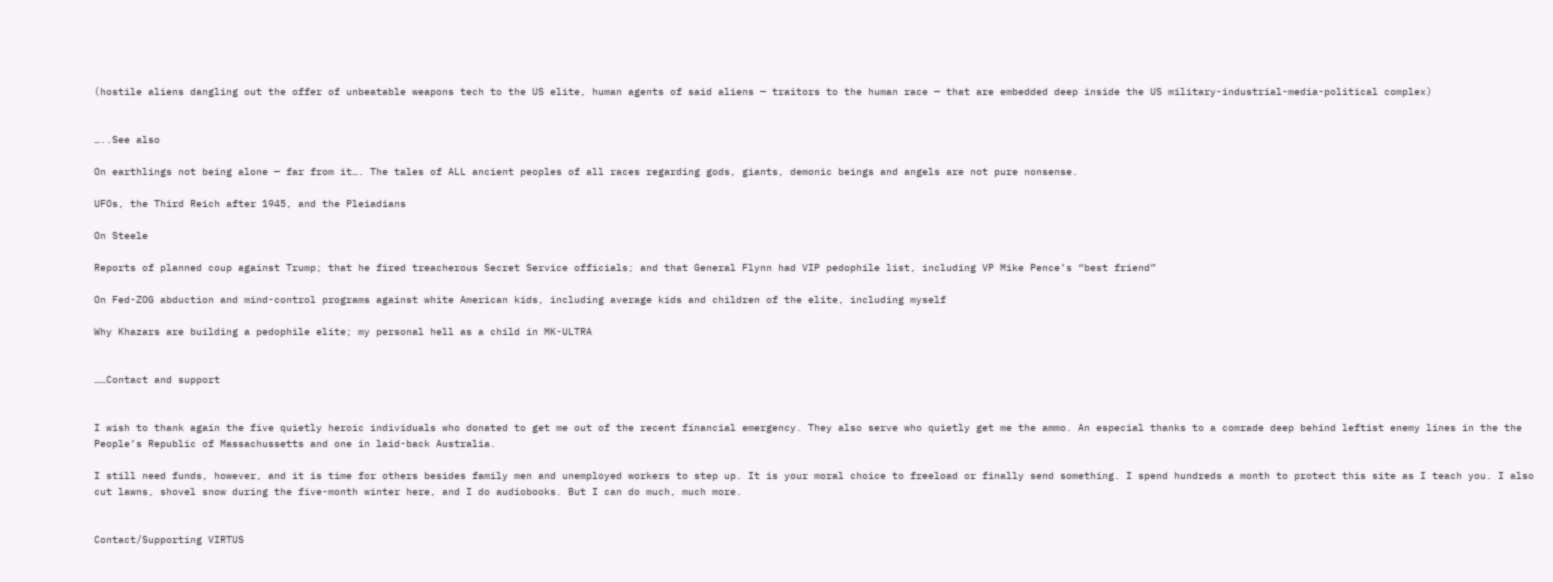(hostile aliens dangling out the offer of unbeatable weapons tech to the US elite, human agents of said aliens — traitors to the human race — that are embedded deep inside the US military-industrial-media-political complex)


…..See also

On earthlings not being alone — far from it…. The tales of ALL ancient peoples of all races regarding gods, giants, demonic beings and angels are not pure nonsense.

UFOs, the Third Reich after 1945, and the Pleiadians

On Steele

Reports of planned coup against Trump; that he fired treacherous Secret Service officials; and that General Flynn had VIP pedophile list, including VP Mike Pence’s “best friend”

On Fed-ZOG abduction and mind-control programs against white American kids, including average kids and children of the elite, including myself

Why Khazars are building a pedophile elite; my personal hell as a child in MK-ULTRA


……Contact and support


I wish to thank again the five quietly heroic individuals who donated to get me out of the recent financial emergency. They also serve who quietly get me the ammo. An especial thanks to a comrade deep behind leftist enemy lines in the the People’s Republic of Massachussetts and one in laid-back Australia.

I still need funds, however, and it is time for others besides family men and unemployed workers to step up. It is your moral choice to freeload or finally send something. I spend hundreds a month to protect this site as I teach you. I also cut lawns, shovel snow during the five-month winter here, and I do audiobooks. But I can do much, much more.


Contact/Supporting VIRTUS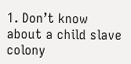1. Don’t know about a child slave colony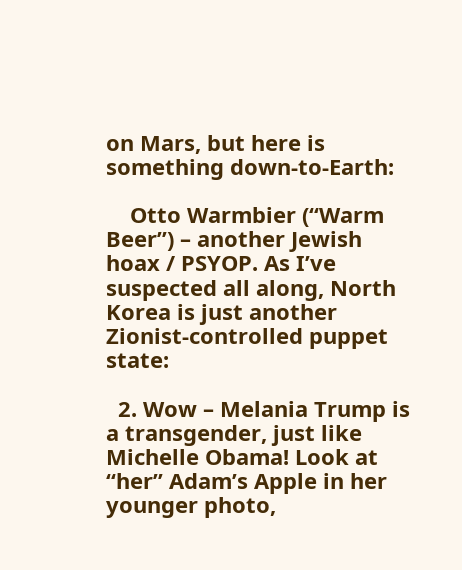on Mars, but here is something down-to-Earth:

    Otto Warmbier (“Warm Beer”) – another Jewish hoax / PSYOP. As I’ve suspected all along, North Korea is just another Zionist-controlled puppet state:

  2. Wow – Melania Trump is a transgender, just like Michelle Obama! Look at “her” Adam’s Apple in her younger photo,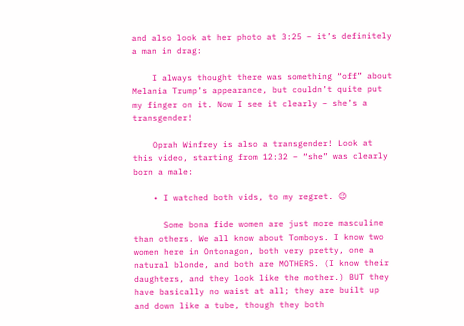and also look at her photo at 3:25 – it’s definitely a man in drag:

    I always thought there was something “off” about Melania Trump’s appearance, but couldn’t quite put my finger on it. Now I see it clearly – she’s a transgender!

    Oprah Winfrey is also a transgender! Look at this video, starting from 12:32 – “she” was clearly born a male:

    • I watched both vids, to my regret. 😉

      Some bona fide women are just more masculine than others. We all know about Tomboys. I know two women here in Ontonagon, both very pretty, one a natural blonde, and both are MOTHERS. (I know their daughters, and they look like the mother.) BUT they have basically no waist at all; they are built up and down like a tube, though they both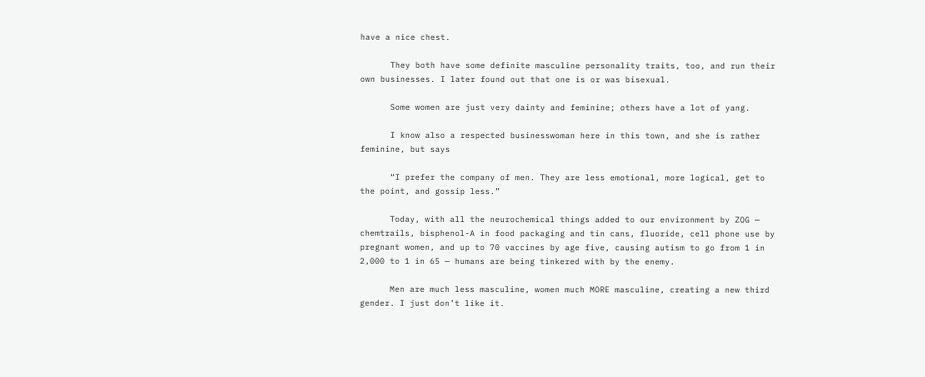have a nice chest.

      They both have some definite masculine personality traits, too, and run their own businesses. I later found out that one is or was bisexual.

      Some women are just very dainty and feminine; others have a lot of yang.

      I know also a respected businesswoman here in this town, and she is rather feminine, but says

      “I prefer the company of men. They are less emotional, more logical, get to the point, and gossip less.”

      Today, with all the neurochemical things added to our environment by ZOG — chemtrails, bisphenol-A in food packaging and tin cans, fluoride, cell phone use by pregnant women, and up to 70 vaccines by age five, causing autism to go from 1 in 2,000 to 1 in 65 — humans are being tinkered with by the enemy.

      Men are much less masculine, women much MORE masculine, creating a new third gender. I just don’t like it.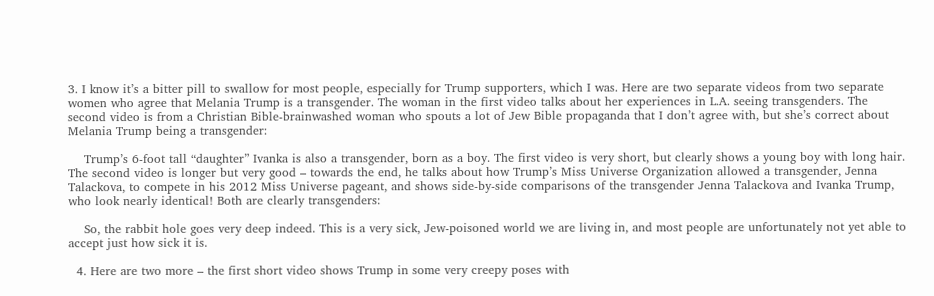3. I know it’s a bitter pill to swallow for most people, especially for Trump supporters, which I was. Here are two separate videos from two separate women who agree that Melania Trump is a transgender. The woman in the first video talks about her experiences in L.A. seeing transgenders. The second video is from a Christian Bible-brainwashed woman who spouts a lot of Jew Bible propaganda that I don’t agree with, but she’s correct about Melania Trump being a transgender:

    Trump’s 6-foot tall “daughter” Ivanka is also a transgender, born as a boy. The first video is very short, but clearly shows a young boy with long hair. The second video is longer but very good – towards the end, he talks about how Trump’s Miss Universe Organization allowed a transgender, Jenna Talackova, to compete in his 2012 Miss Universe pageant, and shows side-by-side comparisons of the transgender Jenna Talackova and Ivanka Trump, who look nearly identical! Both are clearly transgenders:

    So, the rabbit hole goes very deep indeed. This is a very sick, Jew-poisoned world we are living in, and most people are unfortunately not yet able to accept just how sick it is.

  4. Here are two more – the first short video shows Trump in some very creepy poses with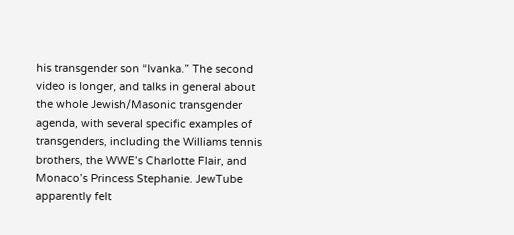his transgender son “Ivanka.” The second video is longer, and talks in general about the whole Jewish/Masonic transgender agenda, with several specific examples of transgenders, including the Williams tennis brothers, the WWE’s Charlotte Flair, and Monaco’s Princess Stephanie. JewTube apparently felt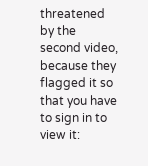threatened by the second video, because they flagged it so that you have to sign in to view it: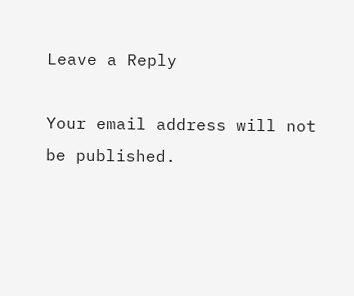Leave a Reply

Your email address will not be published.